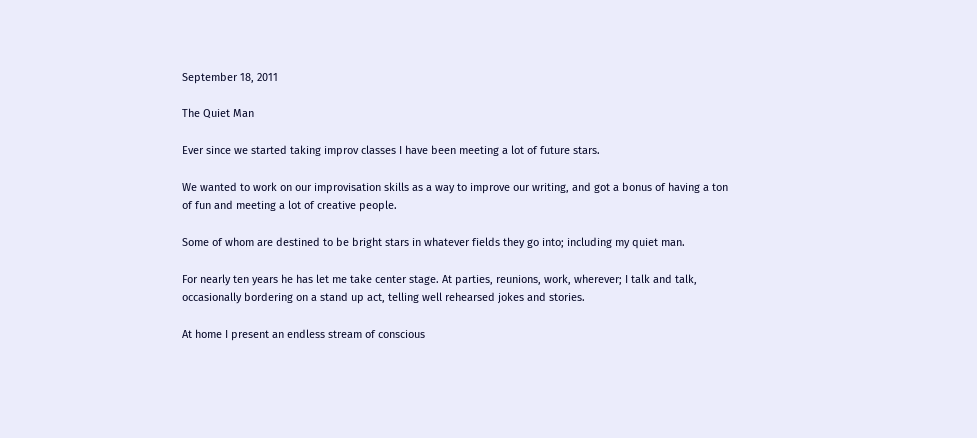September 18, 2011

The Quiet Man

Ever since we started taking improv classes I have been meeting a lot of future stars.

We wanted to work on our improvisation skills as a way to improve our writing, and got a bonus of having a ton of fun and meeting a lot of creative people.

Some of whom are destined to be bright stars in whatever fields they go into; including my quiet man.

For nearly ten years he has let me take center stage. At parties, reunions, work, wherever; I talk and talk, occasionally bordering on a stand up act, telling well rehearsed jokes and stories.

At home I present an endless stream of conscious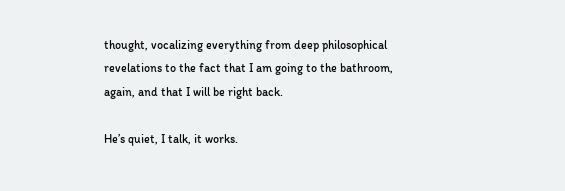thought, vocalizing everything from deep philosophical revelations to the fact that I am going to the bathroom, again, and that I will be right back.

He’s quiet, I talk, it works.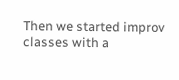Then we started improv classes with a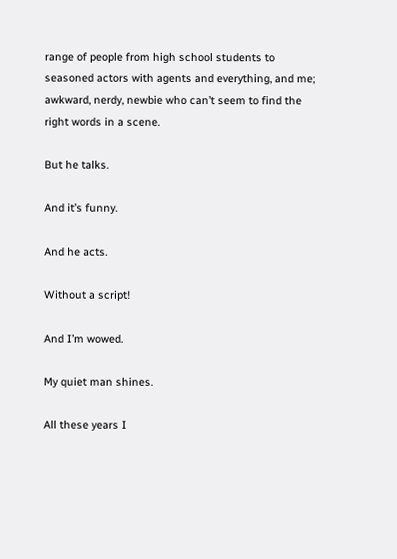range of people from high school students to seasoned actors with agents and everything, and me; awkward, nerdy, newbie who can’t seem to find the right words in a scene.

But he talks.

And it’s funny.

And he acts.

Without a script!

And I’m wowed.

My quiet man shines.

All these years I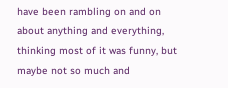have been rambling on and on about anything and everything, thinking most of it was funny, but maybe not so much and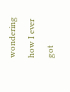wondering how I ever got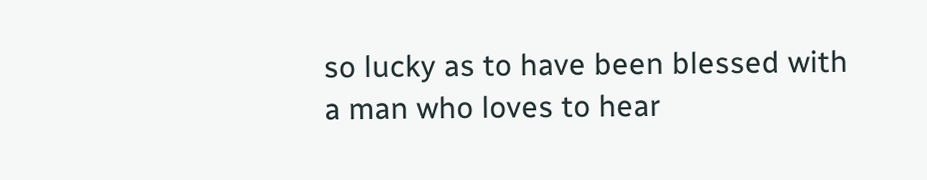so lucky as to have been blessed with a man who loves to hear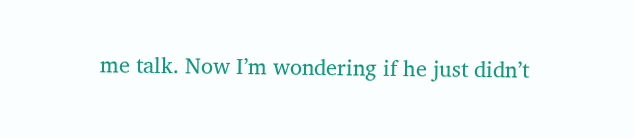me talk. Now I’m wondering if he just didn’t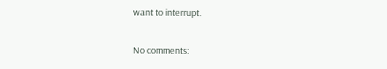want to interrupt.

No comments: